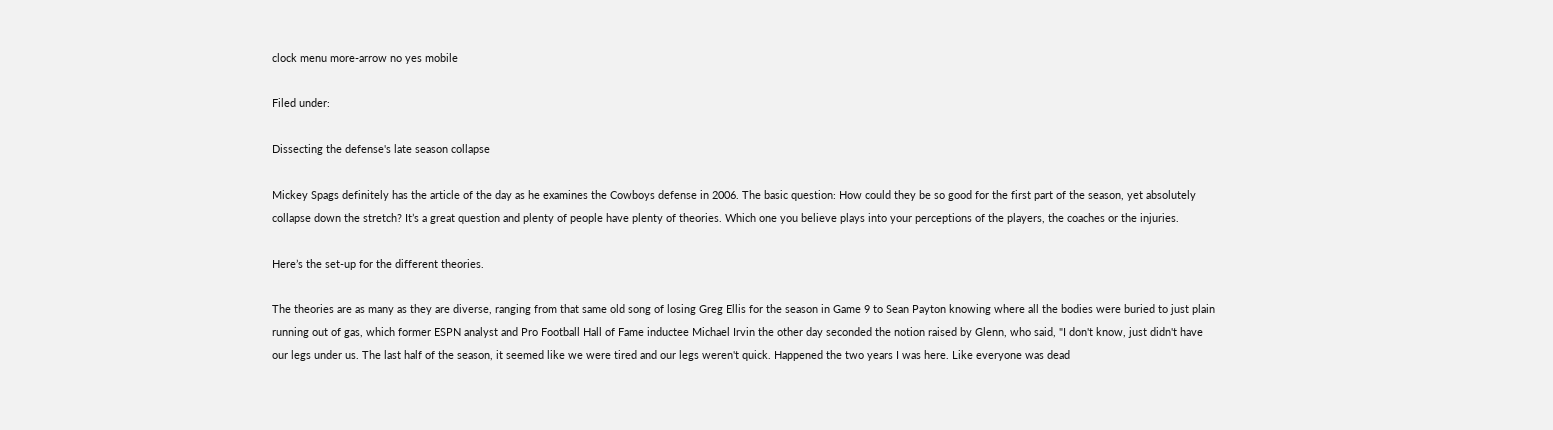clock menu more-arrow no yes mobile

Filed under:

Dissecting the defense's late season collapse

Mickey Spags definitely has the article of the day as he examines the Cowboys defense in 2006. The basic question: How could they be so good for the first part of the season, yet absolutely collapse down the stretch? It’s a great question and plenty of people have plenty of theories. Which one you believe plays into your perceptions of the players, the coaches or the injuries.

Here’s the set-up for the different theories.

The theories are as many as they are diverse, ranging from that same old song of losing Greg Ellis for the season in Game 9 to Sean Payton knowing where all the bodies were buried to just plain running out of gas, which former ESPN analyst and Pro Football Hall of Fame inductee Michael Irvin the other day seconded the notion raised by Glenn, who said, "I don't know, just didn't have our legs under us. The last half of the season, it seemed like we were tired and our legs weren't quick. Happened the two years I was here. Like everyone was dead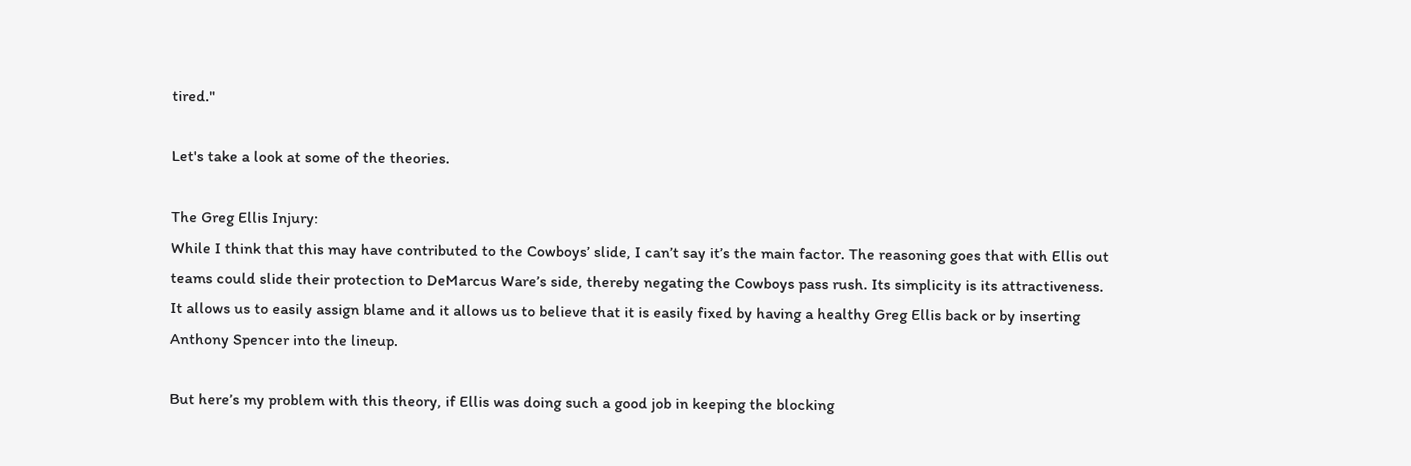tired."

Let's take a look at some of the theories.

The Greg Ellis Injury:
While I think that this may have contributed to the Cowboys’ slide, I can’t say it’s the main factor. The reasoning goes that with Ellis out teams could slide their protection to DeMarcus Ware’s side, thereby negating the Cowboys pass rush. Its simplicity is its attractiveness. It allows us to easily assign blame and it allows us to believe that it is easily fixed by having a healthy Greg Ellis back or by inserting Anthony Spencer into the lineup.

But here’s my problem with this theory, if Ellis was doing such a good job in keeping the blocking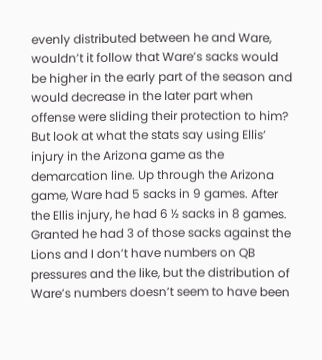evenly distributed between he and Ware, wouldn’t it follow that Ware’s sacks would be higher in the early part of the season and would decrease in the later part when offense were sliding their protection to him? But look at what the stats say using Ellis’ injury in the Arizona game as the demarcation line. Up through the Arizona game, Ware had 5 sacks in 9 games. After the Ellis injury, he had 6 ½ sacks in 8 games. Granted he had 3 of those sacks against the Lions and I don’t have numbers on QB pressures and the like, but the distribution of Ware’s numbers doesn’t seem to have been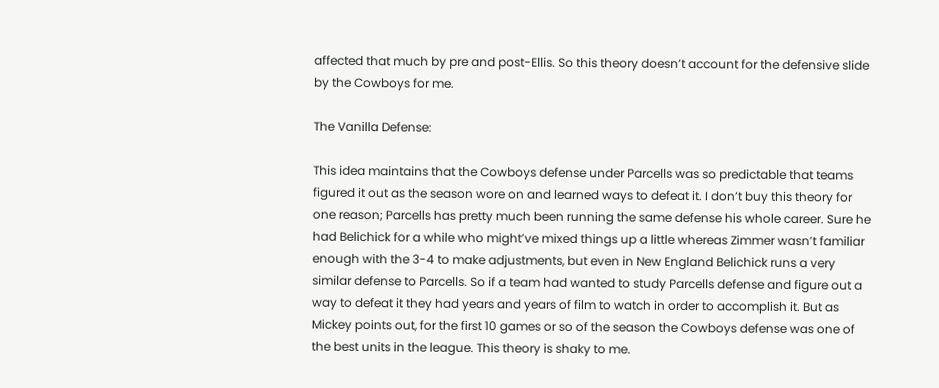affected that much by pre and post-Ellis. So this theory doesn’t account for the defensive slide by the Cowboys for me.

The Vanilla Defense:

This idea maintains that the Cowboys defense under Parcells was so predictable that teams figured it out as the season wore on and learned ways to defeat it. I don’t buy this theory for one reason; Parcells has pretty much been running the same defense his whole career. Sure he had Belichick for a while who might’ve mixed things up a little whereas Zimmer wasn’t familiar enough with the 3-4 to make adjustments, but even in New England Belichick runs a very similar defense to Parcells. So if a team had wanted to study Parcells defense and figure out a way to defeat it they had years and years of film to watch in order to accomplish it. But as Mickey points out, for the first 10 games or so of the season the Cowboys defense was one of the best units in the league. This theory is shaky to me.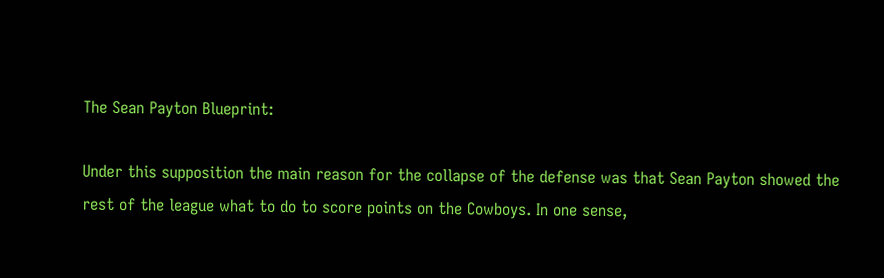The Sean Payton Blueprint:

Under this supposition the main reason for the collapse of the defense was that Sean Payton showed the rest of the league what to do to score points on the Cowboys. In one sense,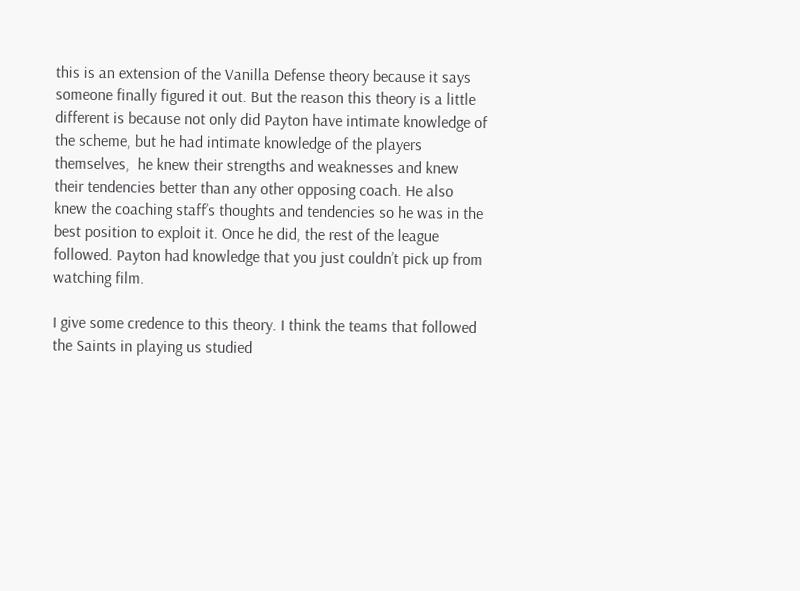this is an extension of the Vanilla Defense theory because it says someone finally figured it out. But the reason this theory is a little different is because not only did Payton have intimate knowledge of the scheme, but he had intimate knowledge of the players themselves,  he knew their strengths and weaknesses and knew their tendencies better than any other opposing coach. He also knew the coaching staff’s thoughts and tendencies so he was in the best position to exploit it. Once he did, the rest of the league followed. Payton had knowledge that you just couldn’t pick up from watching film.

I give some credence to this theory. I think the teams that followed the Saints in playing us studied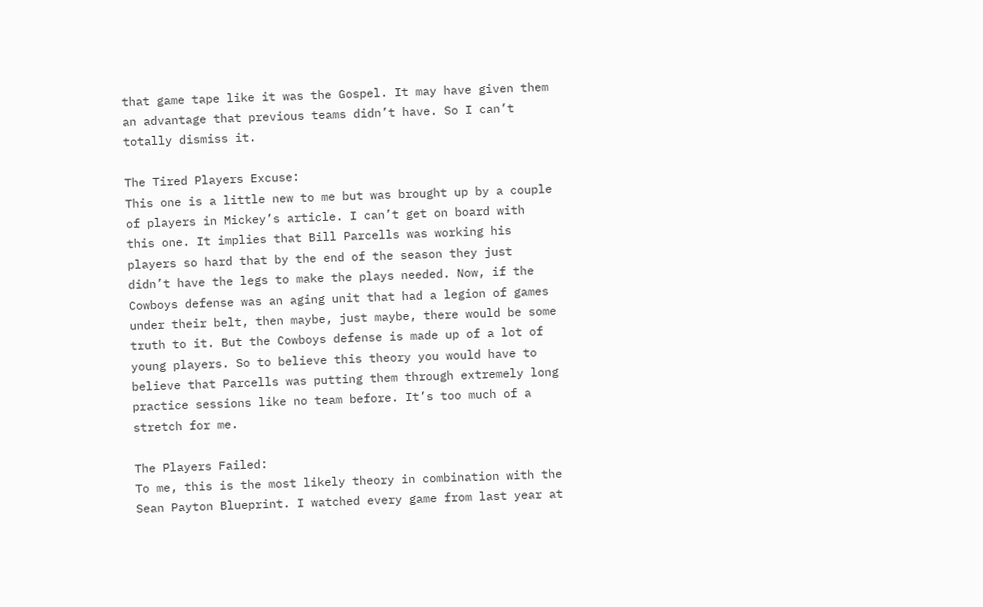that game tape like it was the Gospel. It may have given them an advantage that previous teams didn’t have. So I can’t totally dismiss it.

The Tired Players Excuse:
This one is a little new to me but was brought up by a couple of players in Mickey’s article. I can’t get on board with this one. It implies that Bill Parcells was working his players so hard that by the end of the season they just didn’t have the legs to make the plays needed. Now, if the Cowboys defense was an aging unit that had a legion of games under their belt, then maybe, just maybe, there would be some truth to it. But the Cowboys defense is made up of a lot of young players. So to believe this theory you would have to believe that Parcells was putting them through extremely long practice sessions like no team before. It’s too much of a stretch for me.

The Players Failed:
To me, this is the most likely theory in combination with the Sean Payton Blueprint. I watched every game from last year at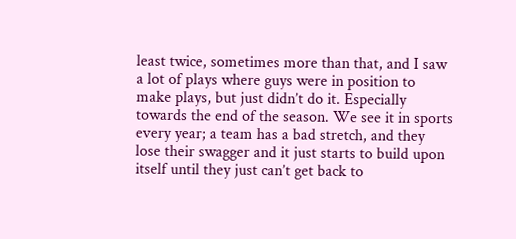least twice, sometimes more than that, and I saw a lot of plays where guys were in position to make plays, but just didn’t do it. Especially towards the end of the season. We see it in sports every year; a team has a bad stretch, and they lose their swagger and it just starts to build upon itself until they just can’t get back to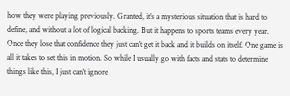how they were playing previously. Granted, it’s a mysterious situation that is hard to define, and without a lot of logical backing. But it happens to sports teams every year. Once they lose that confidence they just can’t get it back and it builds on itself. One game is all it takes to set this in motion. So while I usually go with facts and stats to determine things like this, I just can’t ignore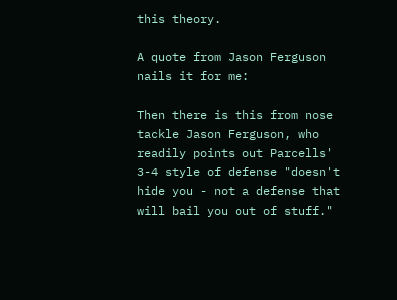this theory.

A quote from Jason Ferguson nails it for me:

Then there is this from nose tackle Jason Ferguson, who readily points out Parcells' 3-4 style of defense "doesn't hide you - not a defense that will bail you out of stuff."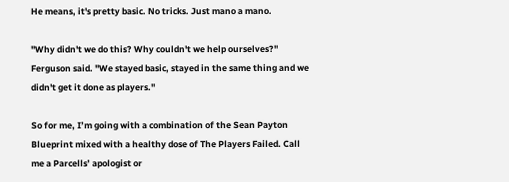He means, it's pretty basic. No tricks. Just mano a mano.

"Why didn't we do this? Why couldn't we help ourselves?" Ferguson said. "We stayed basic, stayed in the same thing and we didn't get it done as players."

So for me, I’m going with a combination of the Sean Payton Blueprint mixed with a healthy dose of The Players Failed. Call me a Parcells’ apologist or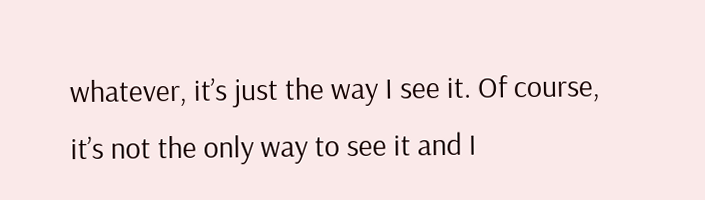whatever, it’s just the way I see it. Of course, it’s not the only way to see it and I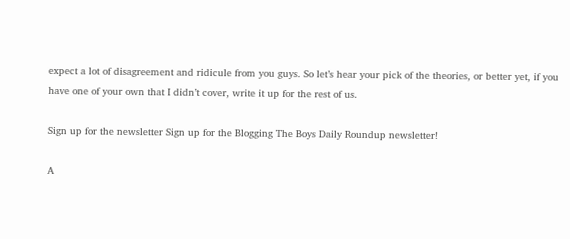expect a lot of disagreement and ridicule from you guys. So let’s hear your pick of the theories, or better yet, if you have one of your own that I didn’t cover, write it up for the rest of us.

Sign up for the newsletter Sign up for the Blogging The Boys Daily Roundup newsletter!

A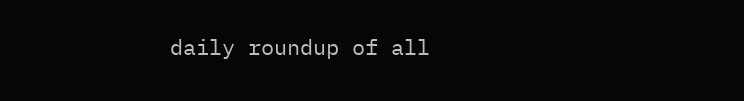daily roundup of all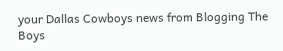your Dallas Cowboys news from Blogging The Boys